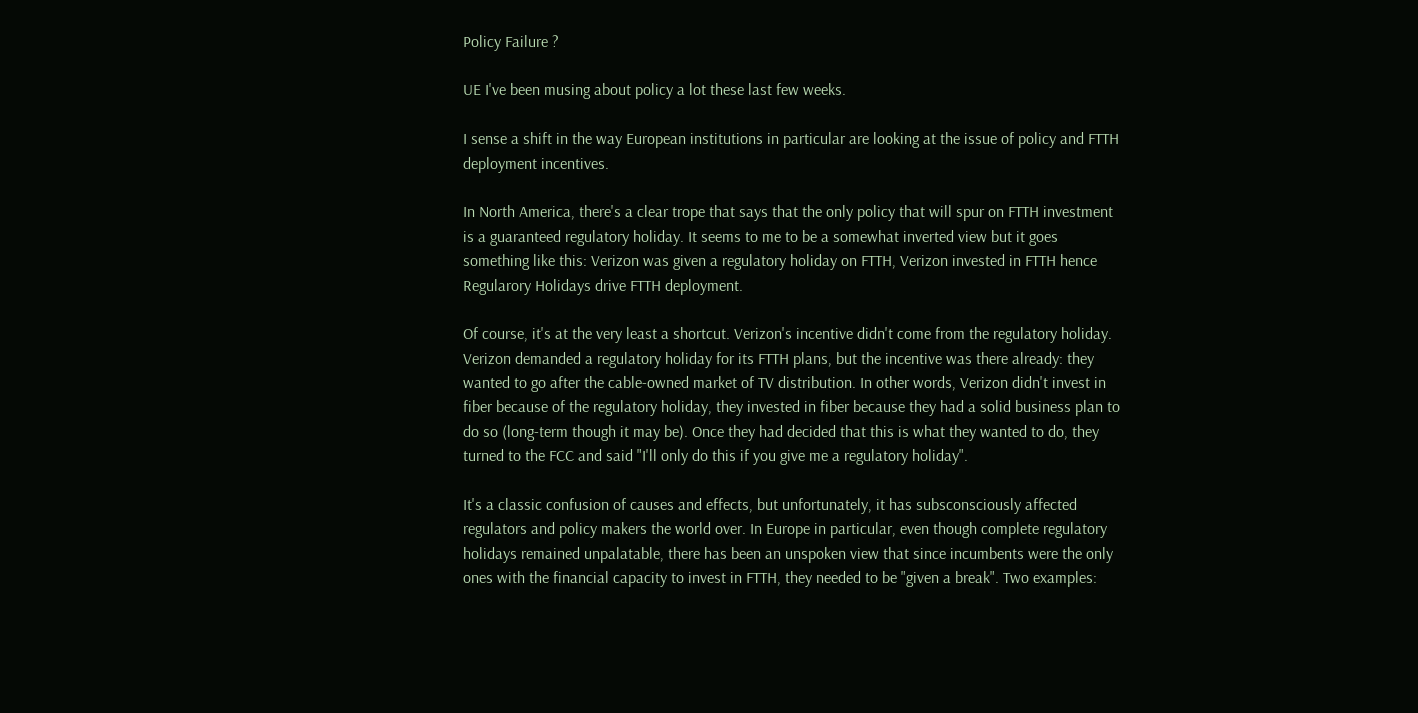Policy Failure ?

UE I've been musing about policy a lot these last few weeks.

I sense a shift in the way European institutions in particular are looking at the issue of policy and FTTH deployment incentives.

In North America, there's a clear trope that says that the only policy that will spur on FTTH investment is a guaranteed regulatory holiday. It seems to me to be a somewhat inverted view but it goes something like this: Verizon was given a regulatory holiday on FTTH, Verizon invested in FTTH hence Regularory Holidays drive FTTH deployment.

Of course, it's at the very least a shortcut. Verizon's incentive didn't come from the regulatory holiday. Verizon demanded a regulatory holiday for its FTTH plans, but the incentive was there already: they wanted to go after the cable-owned market of TV distribution. In other words, Verizon didn't invest in fiber because of the regulatory holiday, they invested in fiber because they had a solid business plan to do so (long-term though it may be). Once they had decided that this is what they wanted to do, they turned to the FCC and said "I'll only do this if you give me a regulatory holiday".

It's a classic confusion of causes and effects, but unfortunately, it has subsconsciously affected regulators and policy makers the world over. In Europe in particular, even though complete regulatory holidays remained unpalatable, there has been an unspoken view that since incumbents were the only ones with the financial capacity to invest in FTTH, they needed to be "given a break". Two examples: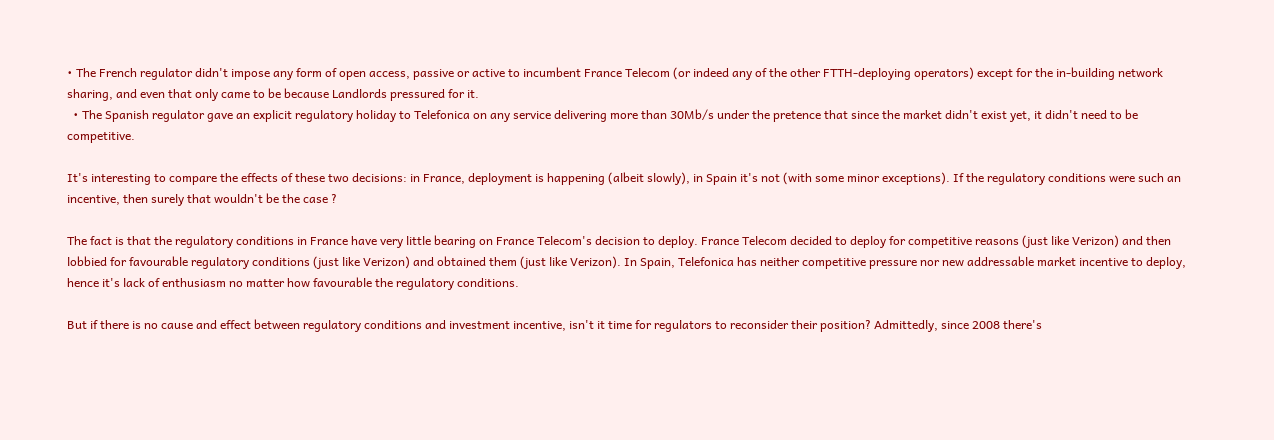• The French regulator didn't impose any form of open access, passive or active to incumbent France Telecom (or indeed any of the other FTTH-deploying operators) except for the in-building network sharing, and even that only came to be because Landlords pressured for it.
  • The Spanish regulator gave an explicit regulatory holiday to Telefonica on any service delivering more than 30Mb/s under the pretence that since the market didn't exist yet, it didn't need to be competitive.

It's interesting to compare the effects of these two decisions: in France, deployment is happening (albeit slowly), in Spain it's not (with some minor exceptions). If the regulatory conditions were such an incentive, then surely that wouldn't be the case ?

The fact is that the regulatory conditions in France have very little bearing on France Telecom's decision to deploy. France Telecom decided to deploy for competitive reasons (just like Verizon) and then lobbied for favourable regulatory conditions (just like Verizon) and obtained them (just like Verizon). In Spain, Telefonica has neither competitive pressure nor new addressable market incentive to deploy, hence it's lack of enthusiasm no matter how favourable the regulatory conditions.

But if there is no cause and effect between regulatory conditions and investment incentive, isn't it time for regulators to reconsider their position? Admittedly, since 2008 there's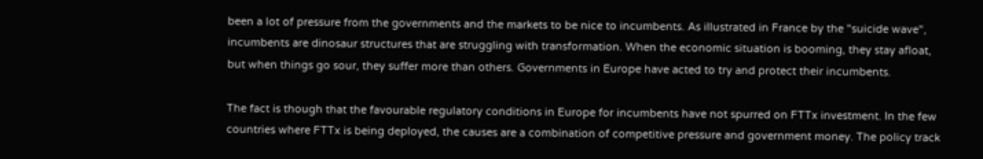been a lot of pressure from the governments and the markets to be nice to incumbents. As illustrated in France by the "suicide wave", incumbents are dinosaur structures that are struggling with transformation. When the economic situation is booming, they stay afloat, but when things go sour, they suffer more than others. Governments in Europe have acted to try and protect their incumbents.

The fact is though that the favourable regulatory conditions in Europe for incumbents have not spurred on FTTx investment. In the few countries where FTTx is being deployed, the causes are a combination of competitive pressure and government money. The policy track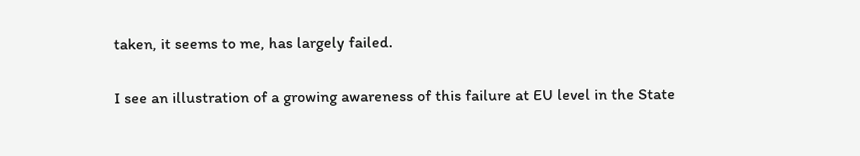taken, it seems to me, has largely failed.

I see an illustration of a growing awareness of this failure at EU level in the State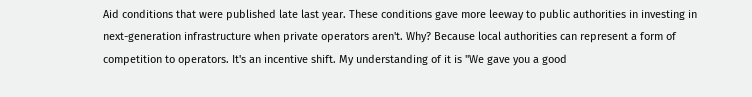Aid conditions that were published late last year. These conditions gave more leeway to public authorities in investing in next-generation infrastructure when private operators aren't. Why? Because local authorities can represent a form of competition to operators. It's an incentive shift. My understanding of it is "We gave you a good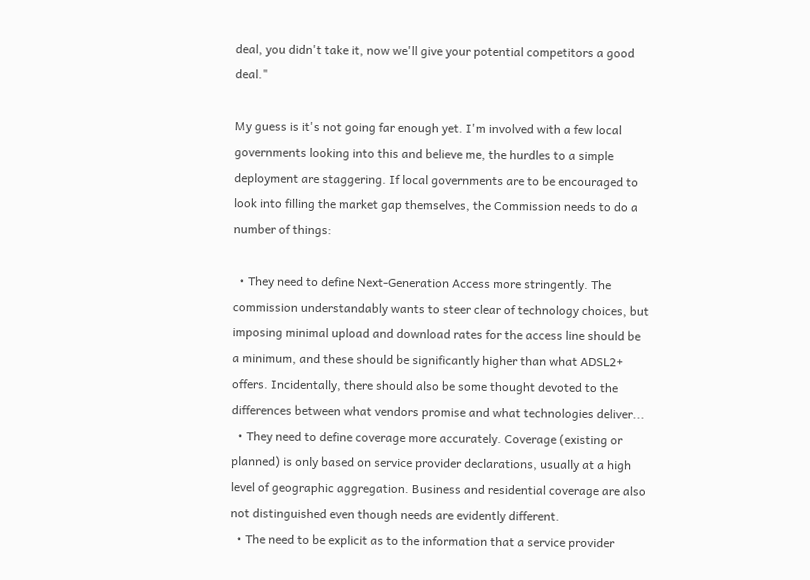deal, you didn't take it, now we'll give your potential competitors a good deal."

My guess is it's not going far enough yet. I'm involved with a few local governments looking into this and believe me, the hurdles to a simple deployment are staggering. If local governments are to be encouraged to look into filling the market gap themselves, the Commission needs to do a number of things:

  • They need to define Next-Generation Access more stringently. The commission understandably wants to steer clear of technology choices, but imposing minimal upload and download rates for the access line should be a minimum, and these should be significantly higher than what ADSL2+ offers. Incidentally, there should also be some thought devoted to the differences between what vendors promise and what technologies deliver...
  • They need to define coverage more accurately. Coverage (existing or planned) is only based on service provider declarations, usually at a high level of geographic aggregation. Business and residential coverage are also not distinguished even though needs are evidently different.
  • The need to be explicit as to the information that a service provider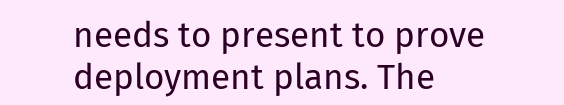needs to present to prove deployment plans. The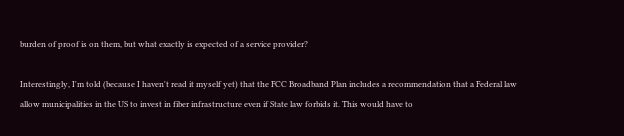burden of proof is on them, but what exactly is expected of a service provider?

Interestingly, I'm told (because I haven't read it myself yet) that the FCC Broadband Plan includes a recommendation that a Federal law allow municipalities in the US to invest in fiber infrastructure even if State law forbids it. This would have to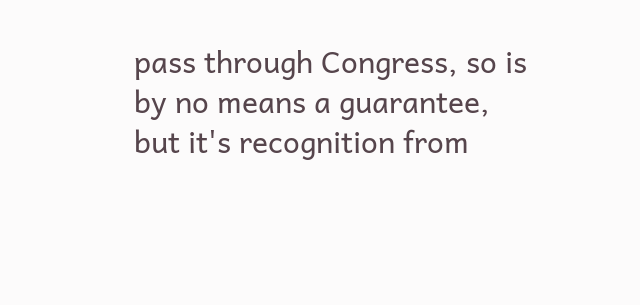pass through Congress, so is by no means a guarantee, but it's recognition from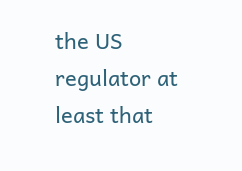the US regulator at least that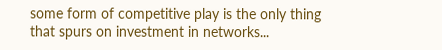some form of competitive play is the only thing that spurs on investment in networks...